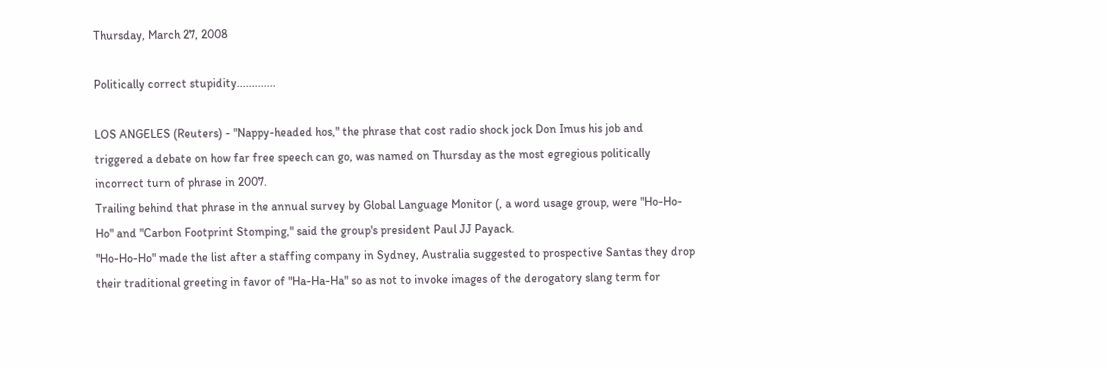Thursday, March 27, 2008

Politically correct stupidity.............

LOS ANGELES (Reuters) - "Nappy-headed hos," the phrase that cost radio shock jock Don Imus his job and triggered a debate on how far free speech can go, was named on Thursday as the most egregious politically incorrect turn of phrase in 2007.
Trailing behind that phrase in the annual survey by Global Language Monitor (, a word usage group, were "Ho-Ho-Ho" and "Carbon Footprint Stomping," said the group's president Paul JJ Payack.
"Ho-Ho-Ho" made the list after a staffing company in Sydney, Australia suggested to prospective Santas they drop their traditional greeting in favor of "Ha-Ha-Ha" so as not to invoke images of the derogatory slang term for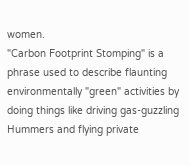women.
"Carbon Footprint Stomping" is a phrase used to describe flaunting environmentally "green" activities by doing things like driving gas-guzzling Hummers and flying private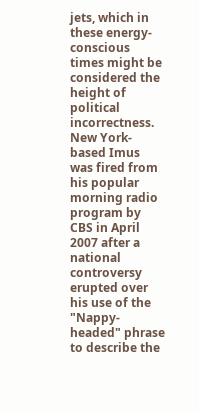jets, which in these energy-conscious times might be considered the height of political incorrectness.
New York-based Imus was fired from his popular morning radio program by CBS in April 2007 after a national controversy erupted over his use of the "Nappy-headed" phrase to describe the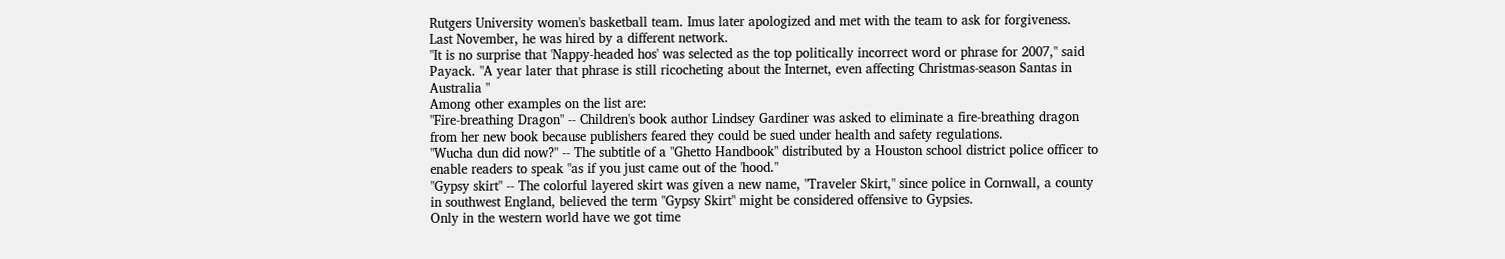Rutgers University women's basketball team. Imus later apologized and met with the team to ask for forgiveness.
Last November, he was hired by a different network.
"It is no surprise that 'Nappy-headed hos' was selected as the top politically incorrect word or phrase for 2007," said Payack. "A year later that phrase is still ricocheting about the Internet, even affecting Christmas-season Santas in Australia "
Among other examples on the list are:
"Fire-breathing Dragon" -- Children's book author Lindsey Gardiner was asked to eliminate a fire-breathing dragon from her new book because publishers feared they could be sued under health and safety regulations.
"Wucha dun did now?" -- The subtitle of a "Ghetto Handbook" distributed by a Houston school district police officer to enable readers to speak "as if you just came out of the 'hood."
"Gypsy skirt" -- The colorful layered skirt was given a new name, "Traveler Skirt," since police in Cornwall, a county in southwest England, believed the term "Gypsy Skirt" might be considered offensive to Gypsies.
Only in the western world have we got time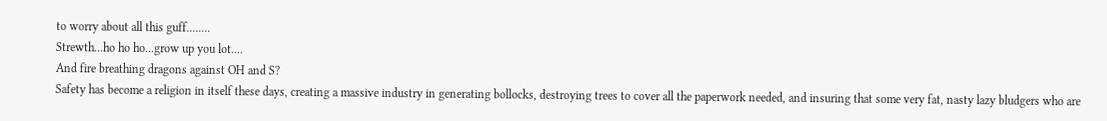to worry about all this guff........
Strewth...ho ho ho...grow up you lot....
And fire breathing dragons against OH and S?
Safety has become a religion in itself these days, creating a massive industry in generating bollocks, destroying trees to cover all the paperwork needed, and insuring that some very fat, nasty lazy bludgers who are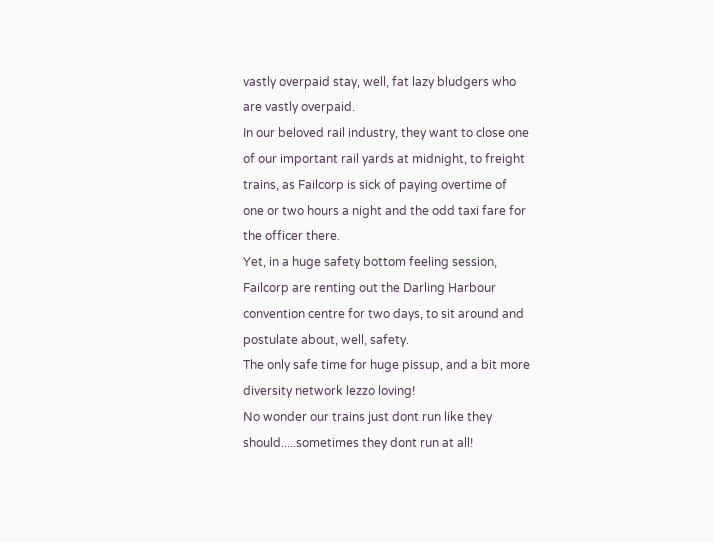vastly overpaid stay, well, fat lazy bludgers who are vastly overpaid.
In our beloved rail industry, they want to close one of our important rail yards at midnight, to freight trains, as Failcorp is sick of paying overtime of one or two hours a night and the odd taxi fare for the officer there.
Yet, in a huge safety bottom feeling session, Failcorp are renting out the Darling Harbour convention centre for two days, to sit around and postulate about, well, safety.
The only safe time for huge pissup, and a bit more diversity network lezzo loving!
No wonder our trains just dont run like they should.....sometimes they dont run at all!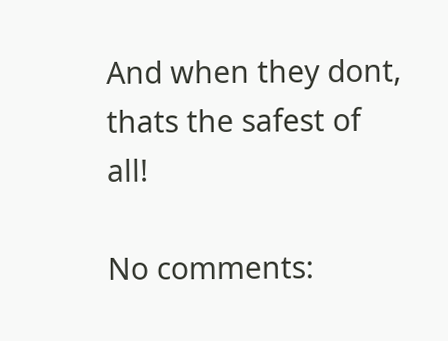And when they dont, thats the safest of all!

No comments: